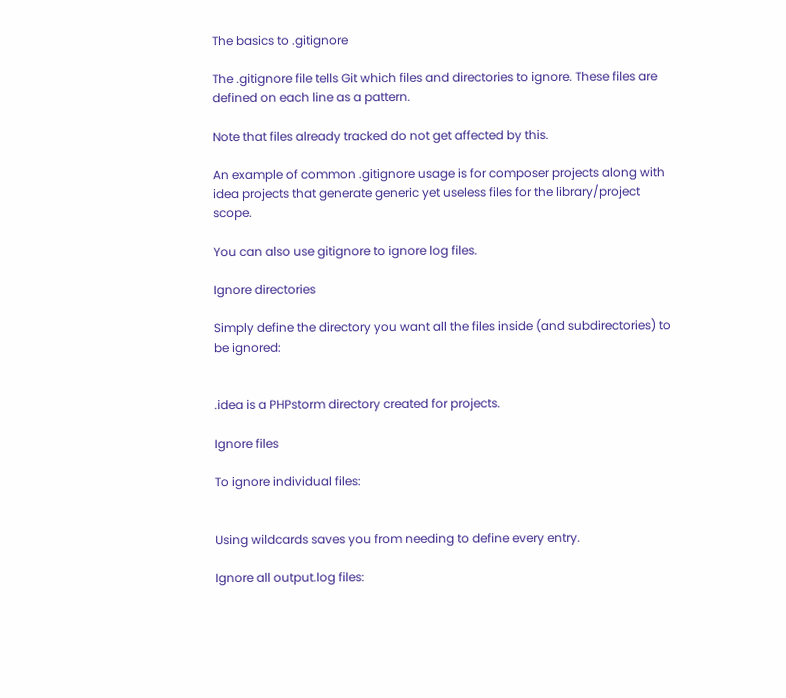The basics to .gitignore

The .gitignore file tells Git which files and directories to ignore. These files are defined on each line as a pattern.

Note that files already tracked do not get affected by this.

An example of common .gitignore usage is for composer projects along with idea projects that generate generic yet useless files for the library/project scope.

You can also use gitignore to ignore log files.

Ignore directories

Simply define the directory you want all the files inside (and subdirectories) to be ignored:


.idea is a PHPstorm directory created for projects.

Ignore files

To ignore individual files:


Using wildcards saves you from needing to define every entry.

Ignore all output.log files: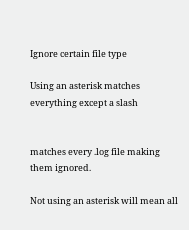Ignore certain file type

Using an asterisk matches everything except a slash


matches every .log file making them ignored.

Not using an asterisk will mean all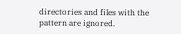directories and files with the pattern are ignored.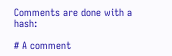Comments are done with a hash:

# A comment